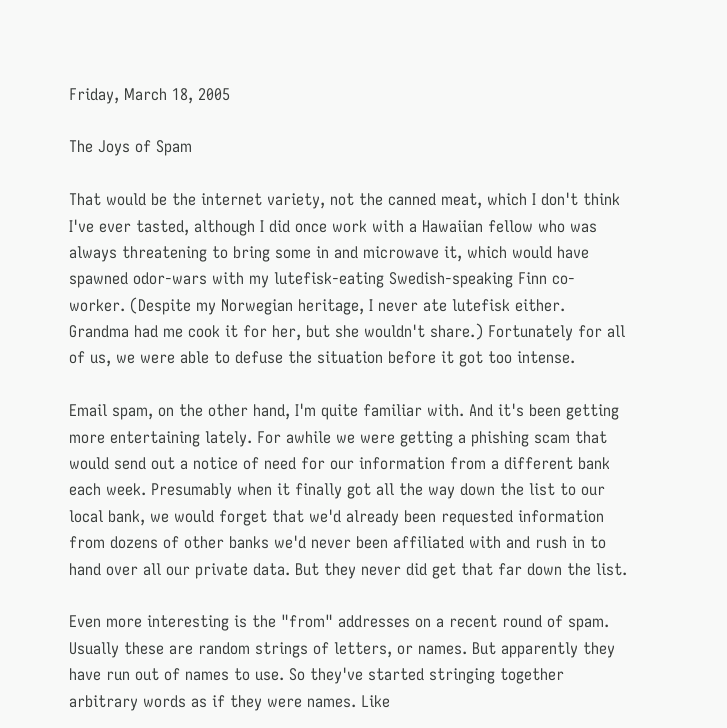Friday, March 18, 2005

The Joys of Spam

That would be the internet variety, not the canned meat, which I don't think I've ever tasted, although I did once work with a Hawaiian fellow who was always threatening to bring some in and microwave it, which would have spawned odor-wars with my lutefisk-eating Swedish-speaking Finn co-worker. (Despite my Norwegian heritage, I never ate lutefisk either. Grandma had me cook it for her, but she wouldn't share.) Fortunately for all of us, we were able to defuse the situation before it got too intense.

Email spam, on the other hand, I'm quite familiar with. And it's been getting more entertaining lately. For awhile we were getting a phishing scam that would send out a notice of need for our information from a different bank each week. Presumably when it finally got all the way down the list to our local bank, we would forget that we'd already been requested information from dozens of other banks we'd never been affiliated with and rush in to hand over all our private data. But they never did get that far down the list.

Even more interesting is the "from" addresses on a recent round of spam. Usually these are random strings of letters, or names. But apparently they have run out of names to use. So they've started stringing together arbitrary words as if they were names. Like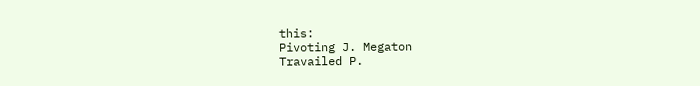this:
Pivoting J. Megaton
Travailed P.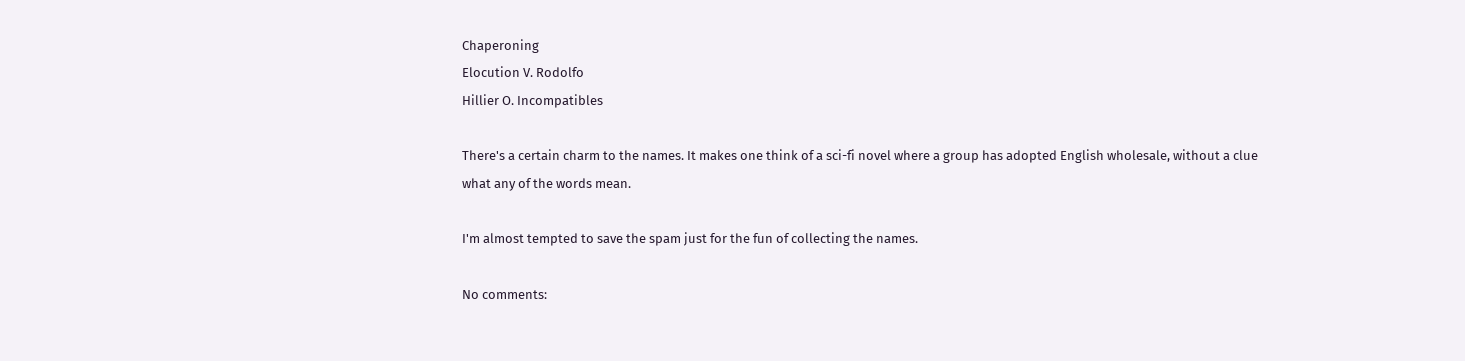Chaperoning
Elocution V. Rodolfo
Hillier O. Incompatibles

There's a certain charm to the names. It makes one think of a sci-fi novel where a group has adopted English wholesale, without a clue what any of the words mean.

I'm almost tempted to save the spam just for the fun of collecting the names.

No comments: